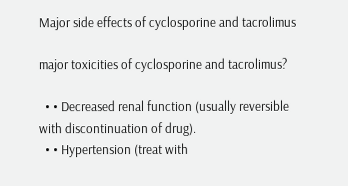Major side effects of cyclosporine and tacrolimus

major toxicities of cyclosporine and tacrolimus?

  • • Decreased renal function (usually reversible with discontinuation of drug).
  • • Hypertension (treat with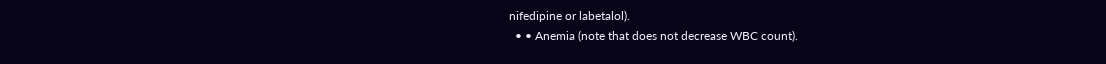nifedipine or labetalol).
  • • Anemia (note that does not decrease WBC count).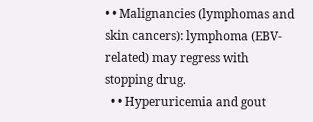• • Malignancies (lymphomas and skin cancers): lymphoma (EBV-related) may regress with stopping drug.
  • • Hyperuricemia and gout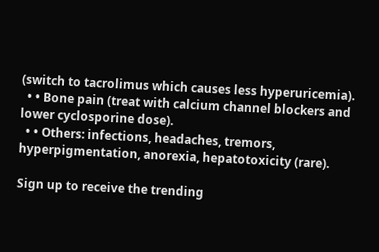(switch to tacrolimus which causes less hyperuricemia).
  • • Bone pain (treat with calcium channel blockers and lower cyclosporine dose).
  • • Others: infections, headaches, tremors, hyperpigmentation, anorexia, hepatotoxicity (rare).

Sign up to receive the trending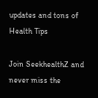updates and tons of Health Tips

Join SeekhealthZ and never miss the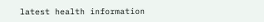latest health information